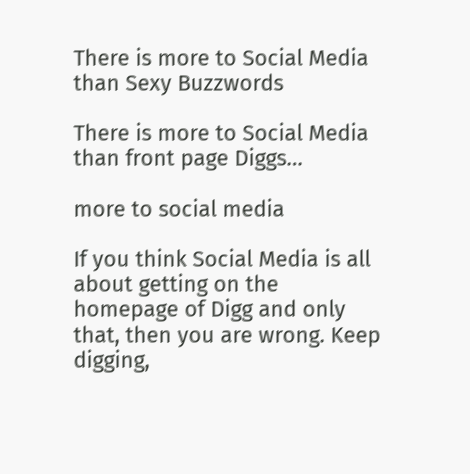There is more to Social Media than Sexy Buzzwords

There is more to Social Media than front page Diggs…

more to social media

If you think Social Media is all about getting on the homepage of Digg and only that, then you are wrong. Keep digging,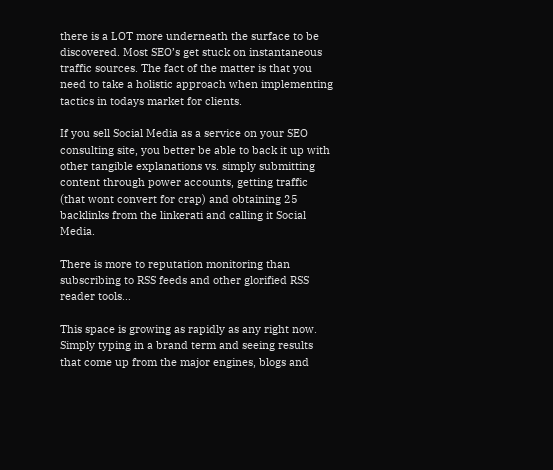there is a LOT more underneath the surface to be discovered. Most SEO’s get stuck on instantaneous traffic sources. The fact of the matter is that you need to take a holistic approach when implementing tactics in todays market for clients.

If you sell Social Media as a service on your SEO consulting site, you better be able to back it up with other tangible explanations vs. simply submitting content through power accounts, getting traffic (that wont convert for crap) and obtaining 25 backlinks from the linkerati and calling it Social Media.

There is more to reputation monitoring than subscribing to RSS feeds and other glorified RSS reader tools…

This space is growing as rapidly as any right now. Simply typing in a brand term and seeing results that come up from the major engines, blogs and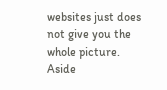websites just does not give you the whole picture. Aside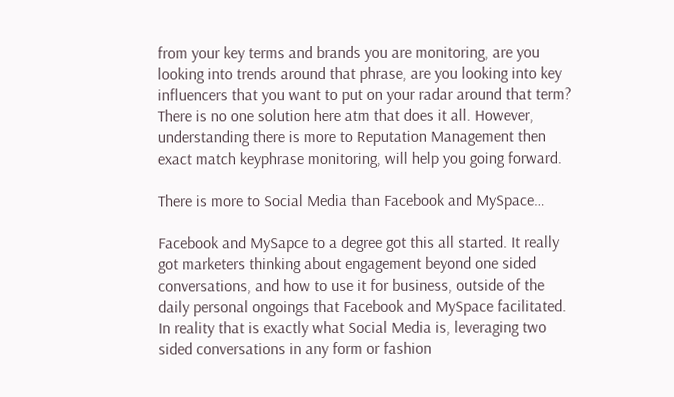from your key terms and brands you are monitoring, are you looking into trends around that phrase, are you looking into key influencers that you want to put on your radar around that term? There is no one solution here atm that does it all. However, understanding there is more to Reputation Management then exact match keyphrase monitoring, will help you going forward.

There is more to Social Media than Facebook and MySpace…

Facebook and MySapce to a degree got this all started. It really got marketers thinking about engagement beyond one sided conversations, and how to use it for business, outside of the daily personal ongoings that Facebook and MySpace facilitated. In reality that is exactly what Social Media is, leveraging two sided conversations in any form or fashion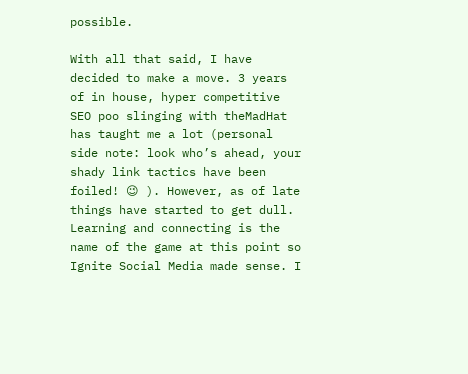possible.

With all that said, I have decided to make a move. 3 years of in house, hyper competitive SEO poo slinging with theMadHat has taught me a lot (personal side note: look who’s ahead, your shady link tactics have been foiled! 😉 ). However, as of late things have started to get dull. Learning and connecting is the name of the game at this point so Ignite Social Media made sense. I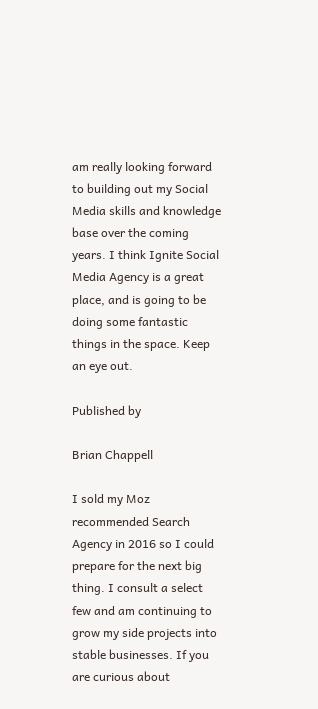am really looking forward to building out my Social Media skills and knowledge base over the coming years. I think Ignite Social Media Agency is a great place, and is going to be doing some fantastic things in the space. Keep an eye out.

Published by

Brian Chappell

I sold my Moz recommended Search Agency in 2016 so I could prepare for the next big thing. I consult a select few and am continuing to grow my side projects into stable businesses. If you are curious about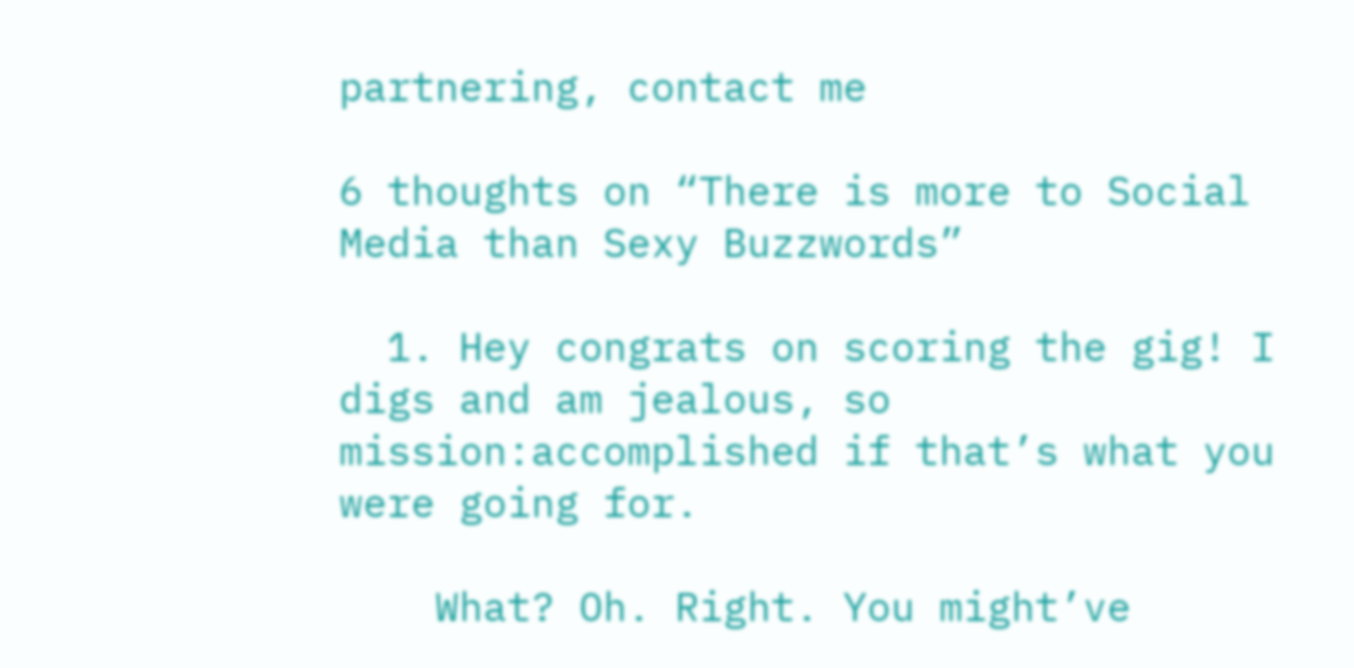partnering, contact me

6 thoughts on “There is more to Social Media than Sexy Buzzwords”

  1. Hey congrats on scoring the gig! I digs and am jealous, so mission:accomplished if that’s what you were going for.

    What? Oh. Right. You might’ve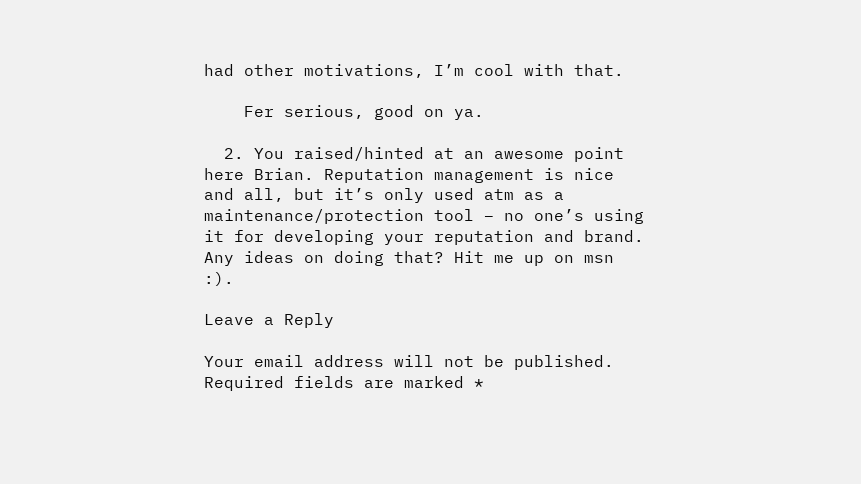had other motivations, I’m cool with that.

    Fer serious, good on ya.

  2. You raised/hinted at an awesome point here Brian. Reputation management is nice and all, but it’s only used atm as a maintenance/protection tool – no one’s using it for developing your reputation and brand. Any ideas on doing that? Hit me up on msn :).

Leave a Reply

Your email address will not be published. Required fields are marked *